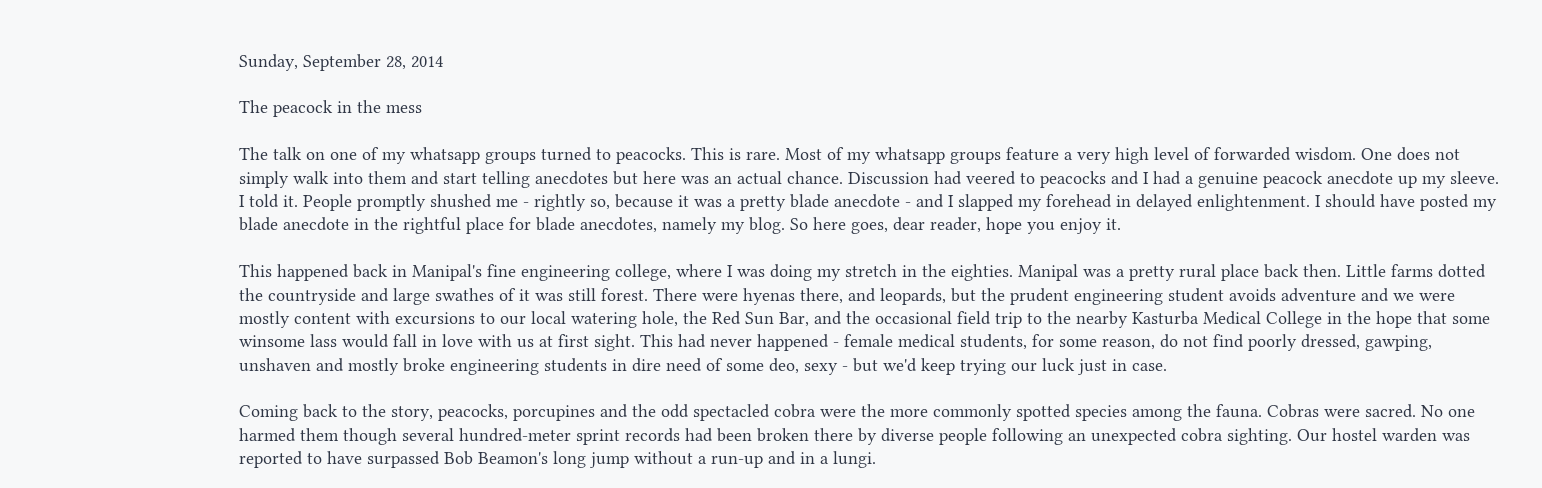Sunday, September 28, 2014

The peacock in the mess

The talk on one of my whatsapp groups turned to peacocks. This is rare. Most of my whatsapp groups feature a very high level of forwarded wisdom. One does not simply walk into them and start telling anecdotes but here was an actual chance. Discussion had veered to peacocks and I had a genuine peacock anecdote up my sleeve.  I told it. People promptly shushed me - rightly so, because it was a pretty blade anecdote - and I slapped my forehead in delayed enlightenment. I should have posted my blade anecdote in the rightful place for blade anecdotes, namely my blog. So here goes, dear reader, hope you enjoy it.

This happened back in Manipal's fine engineering college, where I was doing my stretch in the eighties. Manipal was a pretty rural place back then. Little farms dotted the countryside and large swathes of it was still forest. There were hyenas there, and leopards, but the prudent engineering student avoids adventure and we were mostly content with excursions to our local watering hole, the Red Sun Bar, and the occasional field trip to the nearby Kasturba Medical College in the hope that some winsome lass would fall in love with us at first sight. This had never happened - female medical students, for some reason, do not find poorly dressed, gawping, unshaven and mostly broke engineering students in dire need of some deo, sexy - but we'd keep trying our luck just in case.

Coming back to the story, peacocks, porcupines and the odd spectacled cobra were the more commonly spotted species among the fauna. Cobras were sacred. No one harmed them though several hundred-meter sprint records had been broken there by diverse people following an unexpected cobra sighting. Our hostel warden was reported to have surpassed Bob Beamon's long jump without a run-up and in a lungi.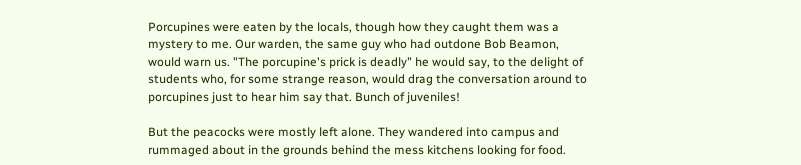Porcupines were eaten by the locals, though how they caught them was a mystery to me. Our warden, the same guy who had outdone Bob Beamon, would warn us. "The porcupine's prick is deadly" he would say, to the delight of students who, for some strange reason, would drag the conversation around to porcupines just to hear him say that. Bunch of juveniles!

But the peacocks were mostly left alone. They wandered into campus and rummaged about in the grounds behind the mess kitchens looking for food.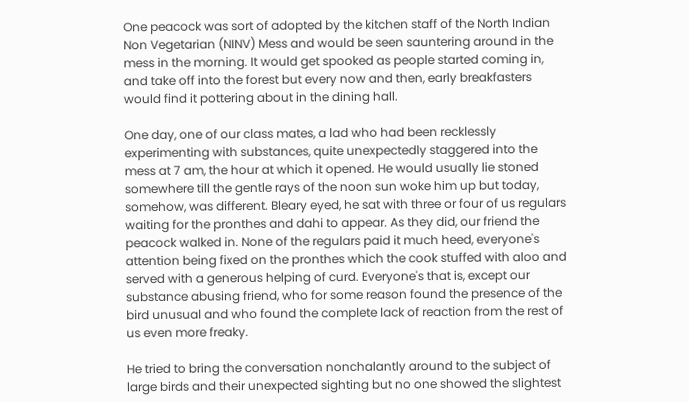One peacock was sort of adopted by the kitchen staff of the North Indian Non Vegetarian (NINV) Mess and would be seen sauntering around in the mess in the morning. It would get spooked as people started coming in, and take off into the forest but every now and then, early breakfasters would find it pottering about in the dining hall.

One day, one of our class mates, a lad who had been recklessly experimenting with substances, quite unexpectedly staggered into the mess at 7 am, the hour at which it opened. He would usually lie stoned somewhere till the gentle rays of the noon sun woke him up but today, somehow, was different. Bleary eyed, he sat with three or four of us regulars waiting for the pronthes and dahi to appear. As they did, our friend the peacock walked in. None of the regulars paid it much heed, everyone's attention being fixed on the pronthes which the cook stuffed with aloo and served with a generous helping of curd. Everyone's that is, except our substance abusing friend, who for some reason found the presence of the bird unusual and who found the complete lack of reaction from the rest of us even more freaky.

He tried to bring the conversation nonchalantly around to the subject of large birds and their unexpected sighting but no one showed the slightest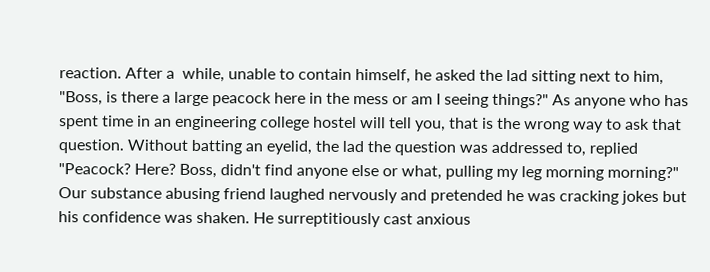reaction. After a  while, unable to contain himself, he asked the lad sitting next to him, "Boss, is there a large peacock here in the mess or am I seeing things?" As anyone who has spent time in an engineering college hostel will tell you, that is the wrong way to ask that question. Without batting an eyelid, the lad the question was addressed to, replied "Peacock? Here? Boss, didn't find anyone else or what, pulling my leg morning morning?" Our substance abusing friend laughed nervously and pretended he was cracking jokes but his confidence was shaken. He surreptitiously cast anxious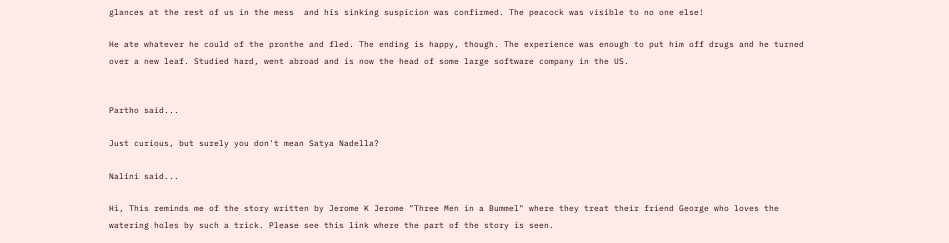glances at the rest of us in the mess  and his sinking suspicion was confirmed. The peacock was visible to no one else!

He ate whatever he could of the pronthe and fled. The ending is happy, though. The experience was enough to put him off drugs and he turned over a new leaf. Studied hard, went abroad and is now the head of some large software company in the US.


Partho said...

Just curious, but surely you don't mean Satya Nadella?

Nalini said...

Hi, This reminds me of the story written by Jerome K Jerome "Three Men in a Bummel" where they treat their friend George who loves the watering holes by such a trick. Please see this link where the part of the story is seen.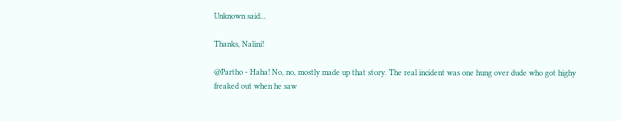Unknown said...

Thanks, Nalini!

@Partho - Haha! No, no, mostly made up that story. The real incident was one hung over dude who got highy freaked out when he saw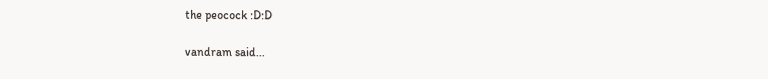the peocock :D:D

vandram said...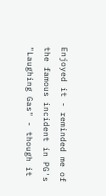Enjoyed it - reminded me of the famous incident in PG's "Laughing Gas" - though it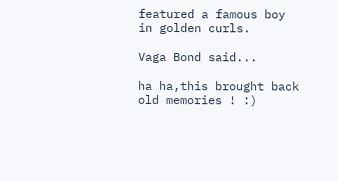featured a famous boy in golden curls.

Vaga Bond said...

ha ha,this brought back old memories ! :)